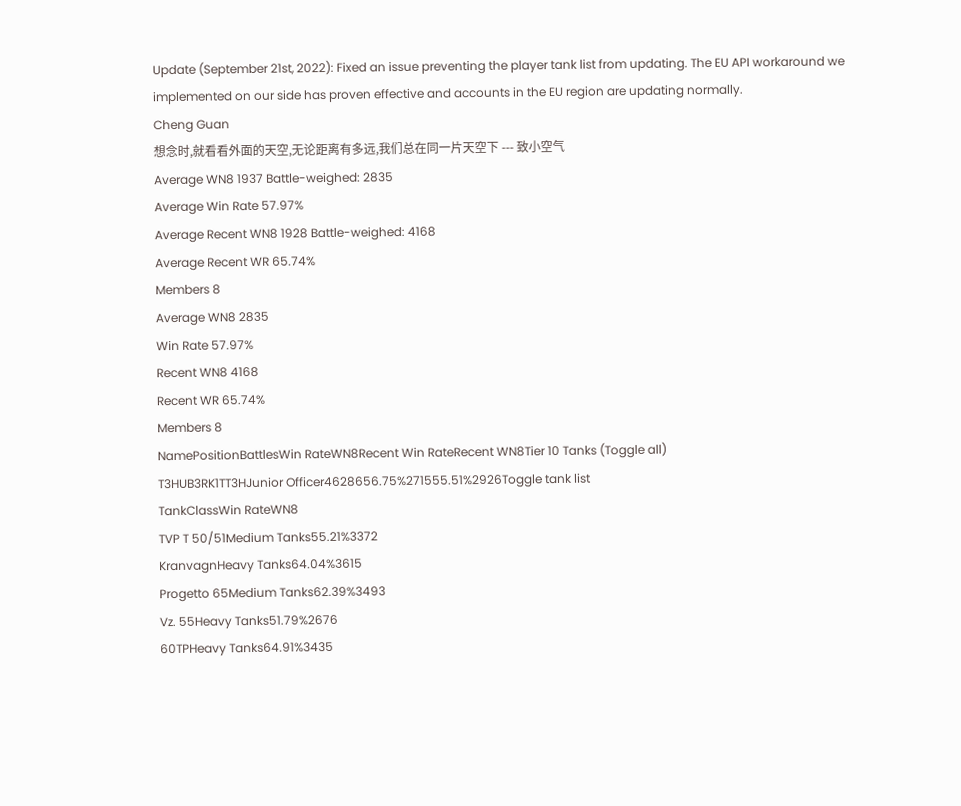Update (September 21st, 2022): Fixed an issue preventing the player tank list from updating. The EU API workaround we implemented on our side has proven effective and accounts in the EU region are updating normally.
Cheng Guan
想念时,就看看外面的天空,无论距离有多远,我们总在同一片天空下 --- 致小空气
Average WN8 1937 Battle-weighed: 2835
Average Win Rate 57.97%
Average Recent WN8 1928 Battle-weighed: 4168
Average Recent WR 65.74%
Members 8
Average WN8 2835
Win Rate 57.97%
Recent WN8 4168
Recent WR 65.74%
Members 8
NamePositionBattlesWin RateWN8Recent Win RateRecent WN8Tier 10 Tanks (Toggle all)
T3HUB3RK1TT3HJunior Officer4628656.75%271555.51%2926Toggle tank list
TankClassWin RateWN8
TVP T 50/51Medium Tanks55.21%3372
KranvagnHeavy Tanks64.04%3615
Progetto 65Medium Tanks62.39%3493
Vz. 55Heavy Tanks51.79%2676
60TPHeavy Tanks64.91%3435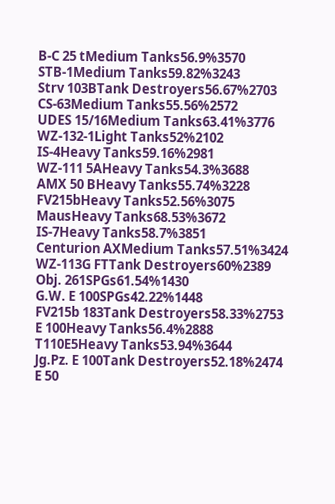B-C 25 tMedium Tanks56.9%3570
STB-1Medium Tanks59.82%3243
Strv 103BTank Destroyers56.67%2703
CS-63Medium Tanks55.56%2572
UDES 15/16Medium Tanks63.41%3776
WZ-132-1Light Tanks52%2102
IS-4Heavy Tanks59.16%2981
WZ-111 5AHeavy Tanks54.3%3688
AMX 50 BHeavy Tanks55.74%3228
FV215bHeavy Tanks52.56%3075
MausHeavy Tanks68.53%3672
IS-7Heavy Tanks58.7%3851
Centurion AXMedium Tanks57.51%3424
WZ-113G FTTank Destroyers60%2389
Obj. 261SPGs61.54%1430
G.W. E 100SPGs42.22%1448
FV215b 183Tank Destroyers58.33%2753
E 100Heavy Tanks56.4%2888
T110E5Heavy Tanks53.94%3644
Jg.Pz. E 100Tank Destroyers52.18%2474
E 50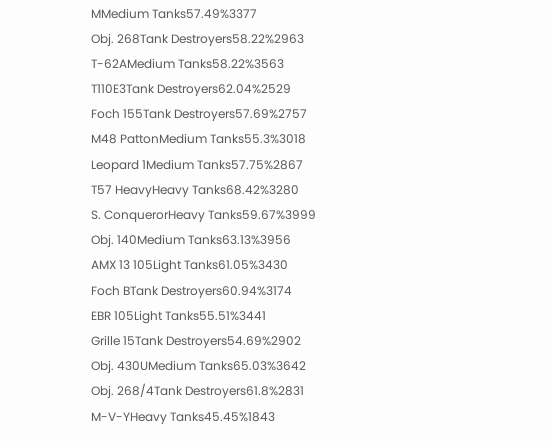MMedium Tanks57.49%3377
Obj. 268Tank Destroyers58.22%2963
T-62AMedium Tanks58.22%3563
T110E3Tank Destroyers62.04%2529
Foch 155Tank Destroyers57.69%2757
M48 PattonMedium Tanks55.3%3018
Leopard 1Medium Tanks57.75%2867
T57 HeavyHeavy Tanks68.42%3280
S. ConquerorHeavy Tanks59.67%3999
Obj. 140Medium Tanks63.13%3956
AMX 13 105Light Tanks61.05%3430
Foch BTank Destroyers60.94%3174
EBR 105Light Tanks55.51%3441
Grille 15Tank Destroyers54.69%2902
Obj. 430UMedium Tanks65.03%3642
Obj. 268/4Tank Destroyers61.8%2831
M-V-YHeavy Tanks45.45%1843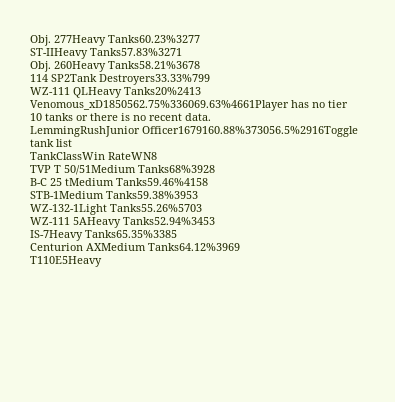Obj. 277Heavy Tanks60.23%3277
ST-IIHeavy Tanks57.83%3271
Obj. 260Heavy Tanks58.21%3678
114 SP2Tank Destroyers33.33%799
WZ-111 QLHeavy Tanks20%2413
Venomous_xD1850562.75%336069.63%4661Player has no tier 10 tanks or there is no recent data.
LemmingRushJunior Officer1679160.88%373056.5%2916Toggle tank list
TankClassWin RateWN8
TVP T 50/51Medium Tanks68%3928
B-C 25 tMedium Tanks59.46%4158
STB-1Medium Tanks59.38%3953
WZ-132-1Light Tanks55.26%5703
WZ-111 5AHeavy Tanks52.94%3453
IS-7Heavy Tanks65.35%3385
Centurion AXMedium Tanks64.12%3969
T110E5Heavy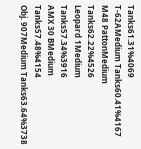Tanks61.31%4069
T-62AMedium Tanks60.41%4167
M48 PattonMedium Tanks62.22%4526
Leopard 1Medium Tanks57.34%3916
AMX 30 BMedium Tanks57.48%4154
Obj. 907Medium Tanks63.64%3738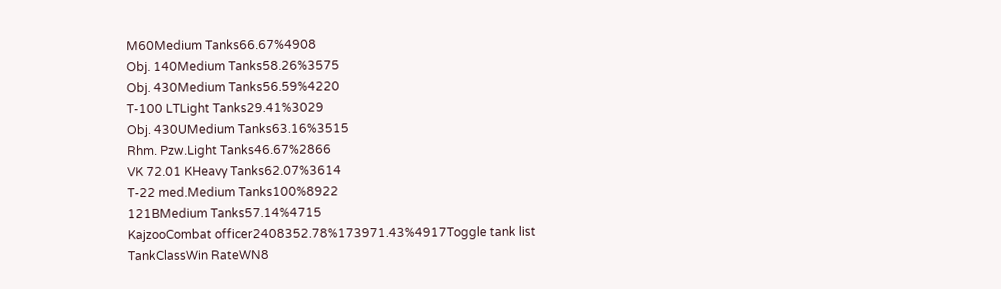M60Medium Tanks66.67%4908
Obj. 140Medium Tanks58.26%3575
Obj. 430Medium Tanks56.59%4220
T-100 LTLight Tanks29.41%3029
Obj. 430UMedium Tanks63.16%3515
Rhm. Pzw.Light Tanks46.67%2866
VK 72.01 KHeavy Tanks62.07%3614
T-22 med.Medium Tanks100%8922
121BMedium Tanks57.14%4715
KajzooCombat officer2408352.78%173971.43%4917Toggle tank list
TankClassWin RateWN8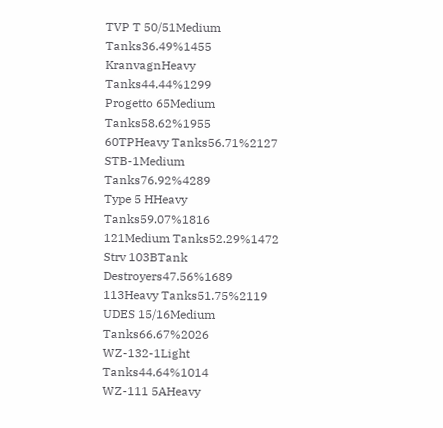TVP T 50/51Medium Tanks36.49%1455
KranvagnHeavy Tanks44.44%1299
Progetto 65Medium Tanks58.62%1955
60TPHeavy Tanks56.71%2127
STB-1Medium Tanks76.92%4289
Type 5 HHeavy Tanks59.07%1816
121Medium Tanks52.29%1472
Strv 103BTank Destroyers47.56%1689
113Heavy Tanks51.75%2119
UDES 15/16Medium Tanks66.67%2026
WZ-132-1Light Tanks44.64%1014
WZ-111 5AHeavy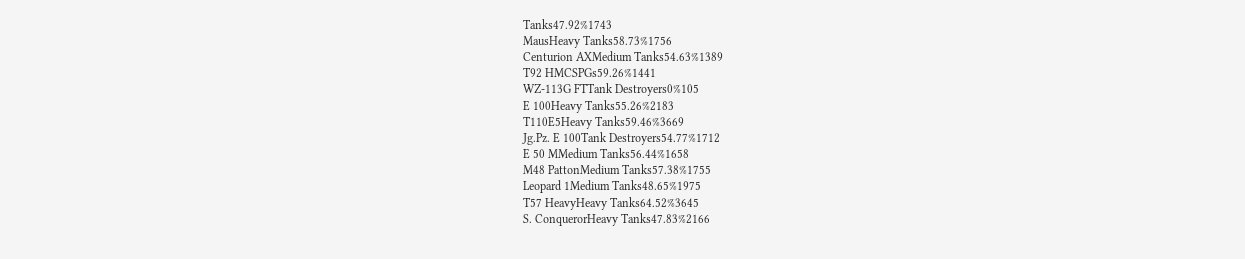Tanks47.92%1743
MausHeavy Tanks58.73%1756
Centurion AXMedium Tanks54.63%1389
T92 HMCSPGs59.26%1441
WZ-113G FTTank Destroyers0%105
E 100Heavy Tanks55.26%2183
T110E5Heavy Tanks59.46%3669
Jg.Pz. E 100Tank Destroyers54.77%1712
E 50 MMedium Tanks56.44%1658
M48 PattonMedium Tanks57.38%1755
Leopard 1Medium Tanks48.65%1975
T57 HeavyHeavy Tanks64.52%3645
S. ConquerorHeavy Tanks47.83%2166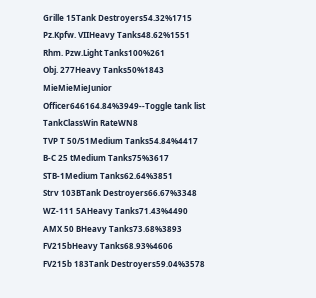Grille 15Tank Destroyers54.32%1715
Pz.Kpfw. VIIHeavy Tanks48.62%1551
Rhm. Pzw.Light Tanks100%261
Obj. 277Heavy Tanks50%1843
MieMieMieJunior Officer646164.84%3949--Toggle tank list
TankClassWin RateWN8
TVP T 50/51Medium Tanks54.84%4417
B-C 25 tMedium Tanks75%3617
STB-1Medium Tanks62.64%3851
Strv 103BTank Destroyers66.67%3348
WZ-111 5AHeavy Tanks71.43%4490
AMX 50 BHeavy Tanks73.68%3893
FV215bHeavy Tanks68.93%4606
FV215b 183Tank Destroyers59.04%3578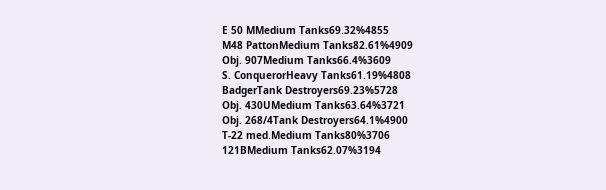E 50 MMedium Tanks69.32%4855
M48 PattonMedium Tanks82.61%4909
Obj. 907Medium Tanks66.4%3609
S. ConquerorHeavy Tanks61.19%4808
BadgerTank Destroyers69.23%5728
Obj. 430UMedium Tanks63.64%3721
Obj. 268/4Tank Destroyers64.1%4900
T-22 med.Medium Tanks80%3706
121BMedium Tanks62.07%3194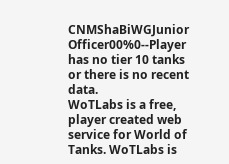CNMShaBiWGJunior Officer00%0--Player has no tier 10 tanks or there is no recent data.
WoTLabs is a free, player created web service for World of Tanks. WoTLabs is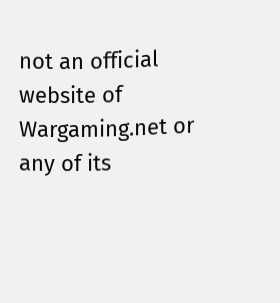not an official website of Wargaming.net or any of its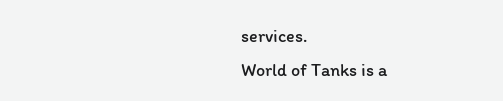services.
World of Tanks is a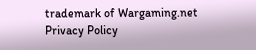trademark of Wargaming.net
Privacy Policy